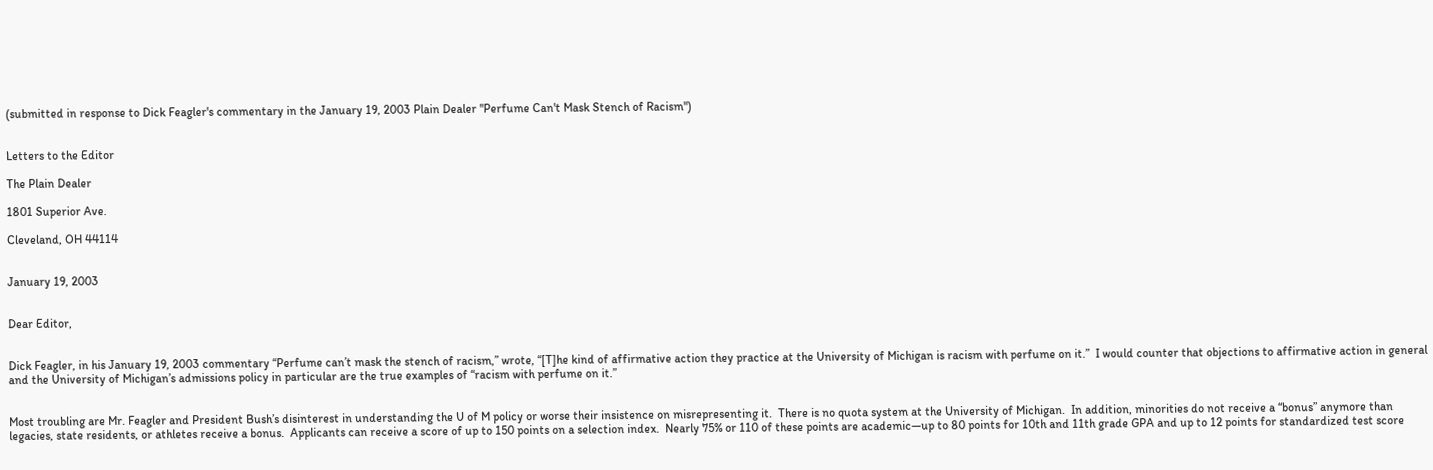(submitted in response to Dick Feagler's commentary in the January 19, 2003 Plain Dealer "Perfume Can't Mask Stench of Racism")


Letters to the Editor

The Plain Dealer

1801 Superior Ave.

Cleveland, OH 44114


January 19, 2003


Dear Editor,


Dick Feagler, in his January 19, 2003 commentary “Perfume can’t mask the stench of racism,” wrote, “[T]he kind of affirmative action they practice at the University of Michigan is racism with perfume on it.”  I would counter that objections to affirmative action in general and the University of Michigan’s admissions policy in particular are the true examples of “racism with perfume on it.”


Most troubling are Mr. Feagler and President Bush’s disinterest in understanding the U of M policy or worse their insistence on misrepresenting it.  There is no quota system at the University of Michigan.  In addition, minorities do not receive a “bonus” anymore than legacies, state residents, or athletes receive a bonus.  Applicants can receive a score of up to 150 points on a selection index.  Nearly 75% or 110 of these points are academic—up to 80 points for 10th and 11th grade GPA and up to 12 points for standardized test score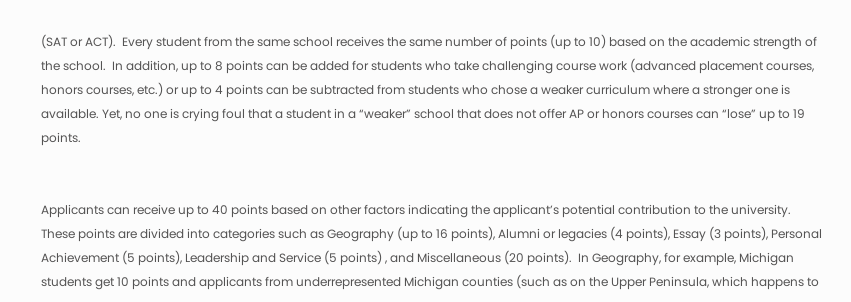(SAT or ACT).  Every student from the same school receives the same number of points (up to 10) based on the academic strength of the school.  In addition, up to 8 points can be added for students who take challenging course work (advanced placement courses, honors courses, etc.) or up to 4 points can be subtracted from students who chose a weaker curriculum where a stronger one is available. Yet, no one is crying foul that a student in a “weaker” school that does not offer AP or honors courses can “lose” up to 19 points.


Applicants can receive up to 40 points based on other factors indicating the applicant’s potential contribution to the university.  These points are divided into categories such as Geography (up to 16 points), Alumni or legacies (4 points), Essay (3 points), Personal Achievement (5 points), Leadership and Service (5 points) , and Miscellaneous (20 points).  In Geography, for example, Michigan students get 10 points and applicants from underrepresented Michigan counties (such as on the Upper Peninsula, which happens to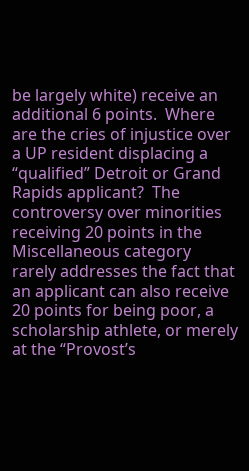be largely white) receive an additional 6 points.  Where are the cries of injustice over a UP resident displacing a “qualified” Detroit or Grand Rapids applicant?  The controversy over minorities receiving 20 points in the Miscellaneous category rarely addresses the fact that an applicant can also receive 20 points for being poor, a scholarship athlete, or merely at the “Provost’s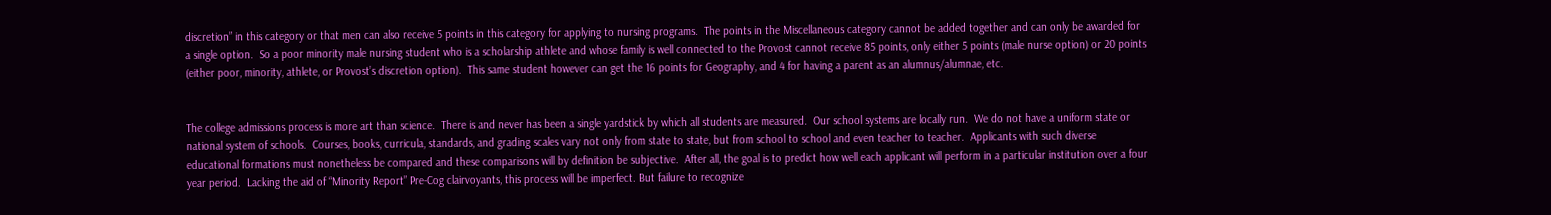discretion” in this category or that men can also receive 5 points in this category for applying to nursing programs.  The points in the Miscellaneous category cannot be added together and can only be awarded for a single option.  So a poor minority male nursing student who is a scholarship athlete and whose family is well connected to the Provost cannot receive 85 points, only either 5 points (male nurse option) or 20 points (either poor, minority, athlete, or Provost’s discretion option).  This same student however can get the 16 points for Geography, and 4 for having a parent as an alumnus/alumnae, etc.


The college admissions process is more art than science.  There is and never has been a single yardstick by which all students are measured.  Our school systems are locally run.  We do not have a uniform state or national system of schools.  Courses, books, curricula, standards, and grading scales vary not only from state to state, but from school to school and even teacher to teacher.  Applicants with such diverse educational formations must nonetheless be compared and these comparisons will by definition be subjective.  After all, the goal is to predict how well each applicant will perform in a particular institution over a four year period.  Lacking the aid of “Minority Report” Pre-Cog clairvoyants, this process will be imperfect. But failure to recognize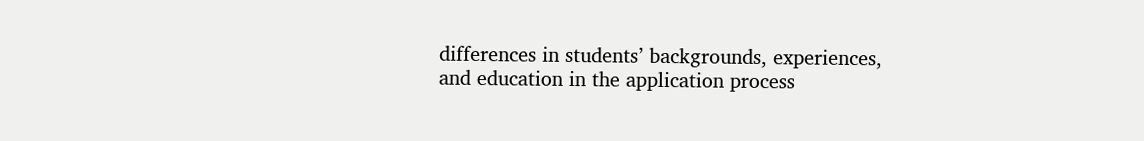differences in students’ backgrounds, experiences, and education in the application process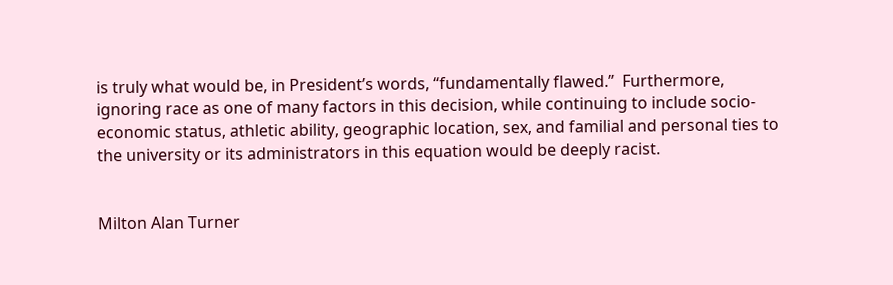is truly what would be, in President’s words, “fundamentally flawed.”  Furthermore, ignoring race as one of many factors in this decision, while continuing to include socio-economic status, athletic ability, geographic location, sex, and familial and personal ties to the university or its administrators in this equation would be deeply racist.


Milton Alan Turner